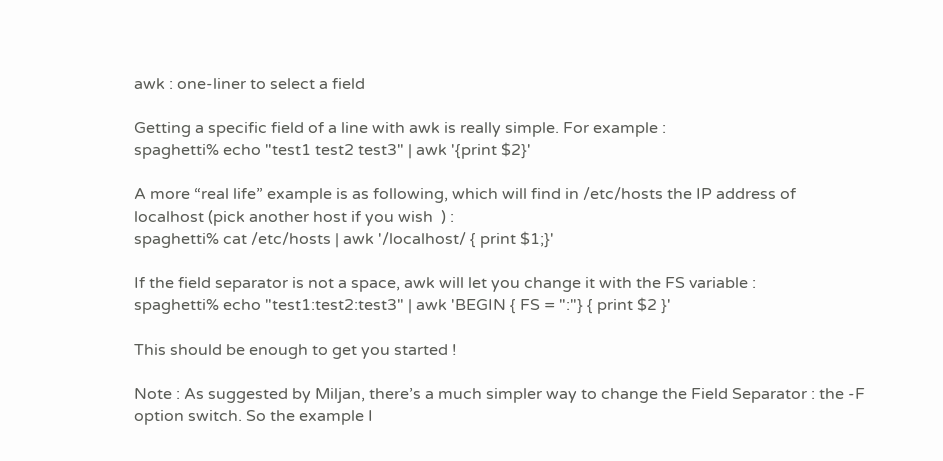awk : one-liner to select a field

Getting a specific field of a line with awk is really simple. For example :
spaghetti% echo "test1 test2 test3" | awk '{print $2}'

A more “real life” example is as following, which will find in /etc/hosts the IP address of localhost (pick another host if you wish  ) :
spaghetti% cat /etc/hosts | awk '/localhost/ { print $1;}'

If the field separator is not a space, awk will let you change it with the FS variable :
spaghetti% echo "test1:test2:test3" | awk 'BEGIN { FS = ":"} { print $2 }'

This should be enough to get you started !

Note : As suggested by Miljan, there’s a much simpler way to change the Field Separator : the -F option switch. So the example I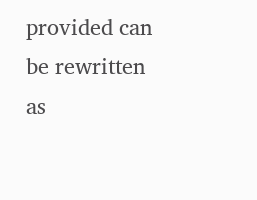provided can be rewritten as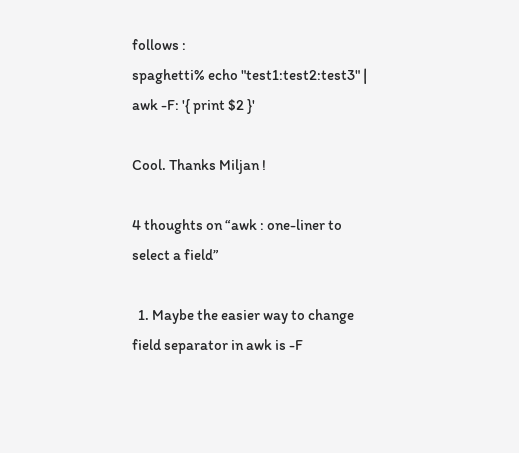follows :
spaghetti% echo "test1:test2:test3" | awk -F: '{ print $2 }'

Cool. Thanks Miljan !

4 thoughts on “awk : one-liner to select a field”

  1. Maybe the easier way to change field separator in awk is -F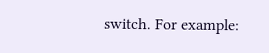switch. For example: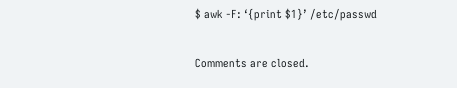$ awk -F: ‘{print $1}’ /etc/passwd

Comments are closed.